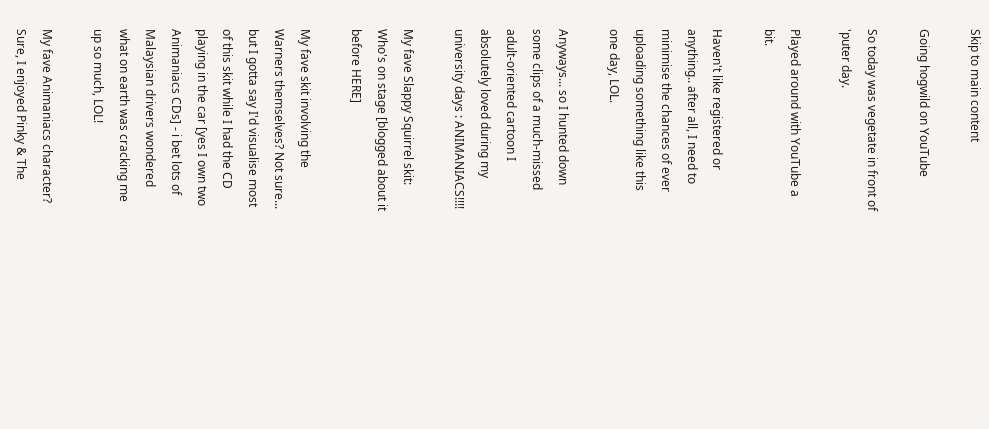Skip to main content

Going hogwild on YouTube

So today was vegetate in front of 'puter day.

Played around with YouTube a bit.

Haven't like registered or anything.. after all, I need to minimise the chances of ever uploading something like this one day, LOL.

Anyways... so I hunted down some clips of a much-missed adult-oriented cartoon I absolutely loved during my university days : ANIMANIACS!!!!

My fave Slappy Squirrel skit: Who's on stage [blogged about it before HERE]

My fave skit involving the Warners themselves? Not sure... but I gotta say I'd visualise most of this skit while I had the CD playing in the car [yes I own two Animaniacs CDs] - i bet lots of Malaysian drivers wondered what on earth was cracking me up so much, LOL!

My fave Animaniacs character? Sure, I enjoyed Pinky & The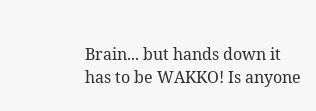Brain... but hands down it has to be WAKKO! Is anyone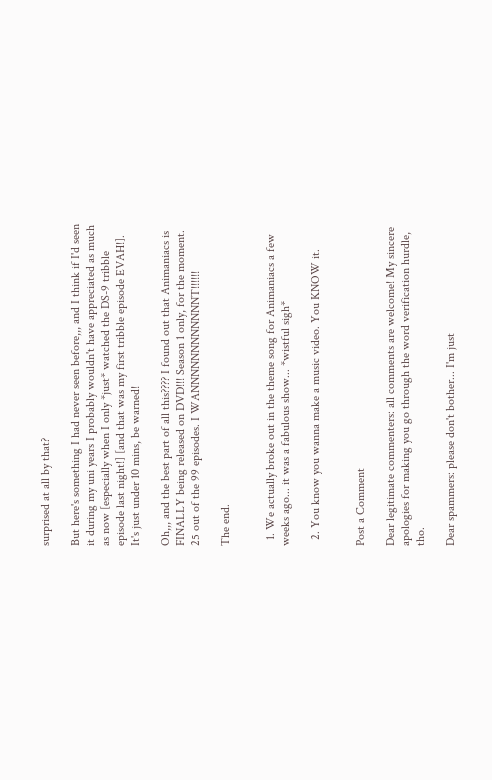surprised at all by that?

But here's something I had never seen before,,, and I think if I'd seen it during my uni years I probably wouldn't have appreciated as much as now [especially when I only *just* watched the DS-9 tribble episode last night!] [and that was my first tribble episode EVAH!]. It's just under 10 mins, be warned!

Oh,,, and the best part of all this???? I found out that Animaniacs is FINALLY being released on DVD!!! Season 1 only, for the moment. 25 out of the 99 episodes. I WANNNNNNNNNNNNT!!!!!!

The end.


  1. We actually broke out in the theme song for Animaniacs a few weeks ago... it was a fabulous show... *wistful sigh*

  2. You know you wanna make a music video. You KNOW it.


Post a Comment

Dear legitimate commenters: all comments are welcome! My sincere apologies for making you go through the word verification hurdle, tho.

Dear spammers: please don't bother... I'm just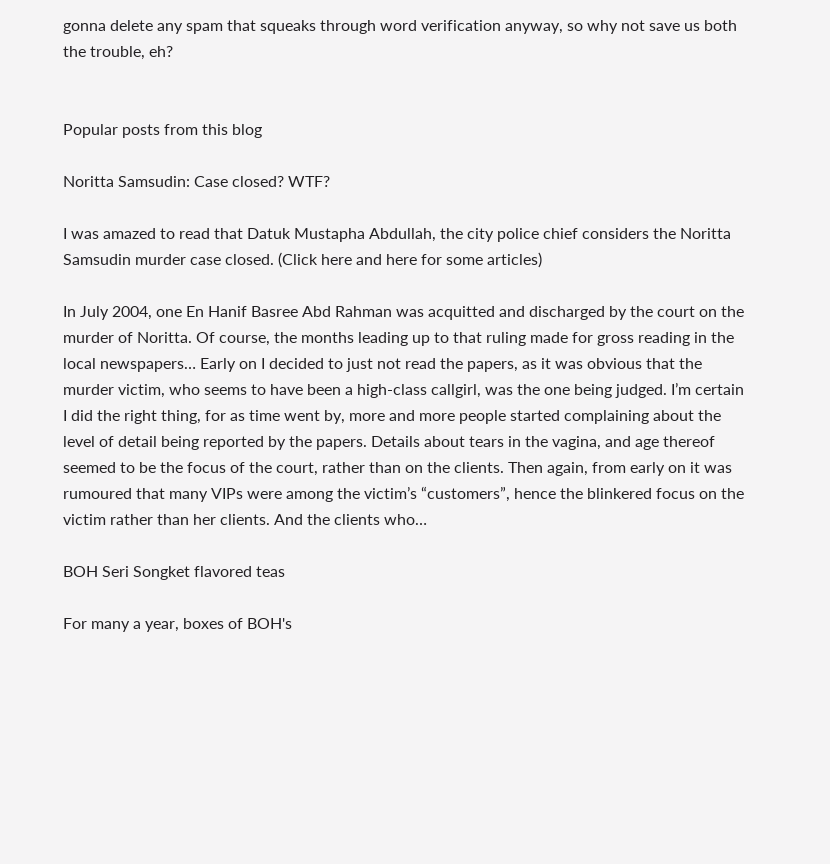gonna delete any spam that squeaks through word verification anyway, so why not save us both the trouble, eh?


Popular posts from this blog

Noritta Samsudin: Case closed? WTF?

I was amazed to read that Datuk Mustapha Abdullah, the city police chief considers the Noritta Samsudin murder case closed. (Click here and here for some articles)

In July 2004, one En Hanif Basree Abd Rahman was acquitted and discharged by the court on the murder of Noritta. Of course, the months leading up to that ruling made for gross reading in the local newspapers… Early on I decided to just not read the papers, as it was obvious that the murder victim, who seems to have been a high-class callgirl, was the one being judged. I’m certain I did the right thing, for as time went by, more and more people started complaining about the level of detail being reported by the papers. Details about tears in the vagina, and age thereof seemed to be the focus of the court, rather than on the clients. Then again, from early on it was rumoured that many VIPs were among the victim’s “customers”, hence the blinkered focus on the victim rather than her clients. And the clients who…

BOH Seri Songket flavored teas

For many a year, boxes of BOH's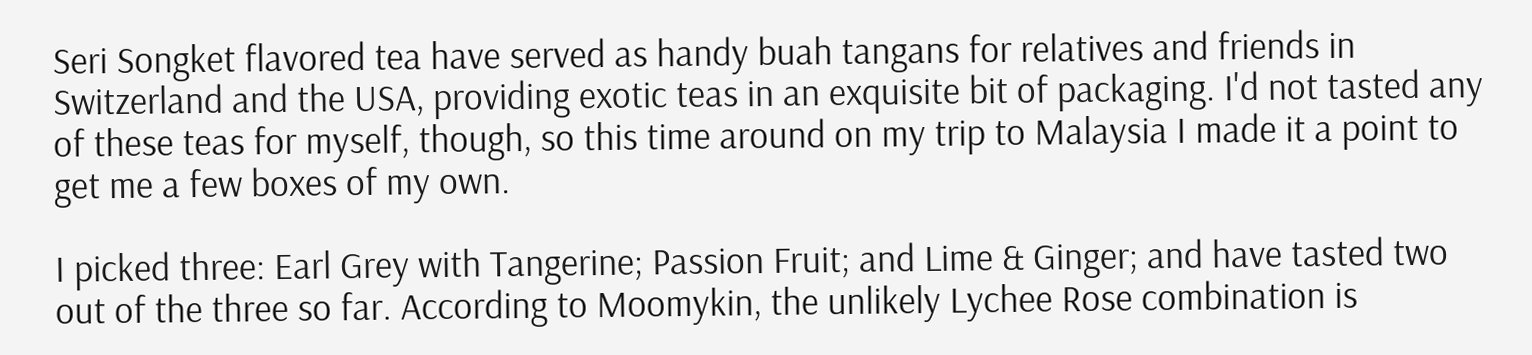Seri Songket flavored tea have served as handy buah tangans for relatives and friends in Switzerland and the USA, providing exotic teas in an exquisite bit of packaging. I'd not tasted any of these teas for myself, though, so this time around on my trip to Malaysia I made it a point to get me a few boxes of my own.

I picked three: Earl Grey with Tangerine; Passion Fruit; and Lime & Ginger; and have tasted two out of the three so far. According to Moomykin, the unlikely Lychee Rose combination is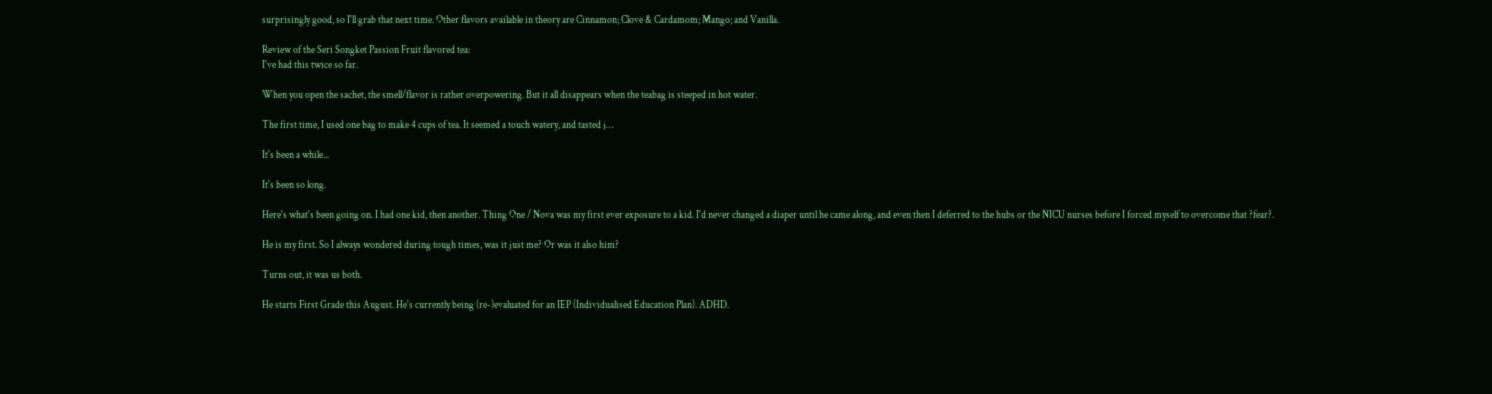surprisingly good, so I'll grab that next time. Other flavors available in theory are Cinnamon; Clove & Cardamom; Mango; and Vanilla.

Review of the Seri Songket Passion Fruit flavored tea:
I've had this twice so far.

When you open the sachet, the smell/flavor is rather overpowering. But it all disappears when the teabag is steeped in hot water.

The first time, I used one bag to make 4 cups of tea. It seemed a touch watery, and tasted j…

It's been a while...

It's been so long.

Here's what's been going on. I had one kid, then another. Thing One / Nova was my first ever exposure to a kid. I'd never changed a diaper until he came along, and even then I deferred to the hubs or the NICU nurses before I forced myself to overcome that ?fear?.

He is my first. So I always wondered during tough times, was it just me? Or was it also him?

Turns out, it was us both.

He starts First Grade this August. He's currently being (re-)evaluated for an IEP (Individualised Education Plan). ADHD.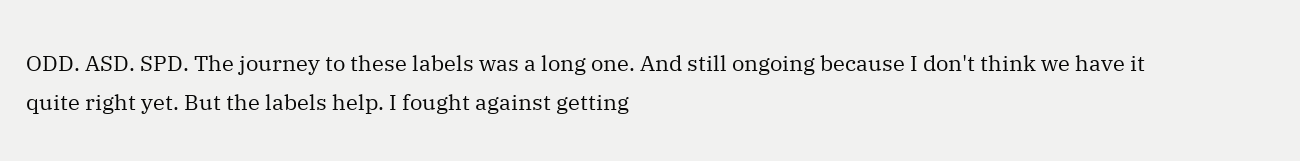ODD. ASD. SPD. The journey to these labels was a long one. And still ongoing because I don't think we have it quite right yet. But the labels help. I fought against getting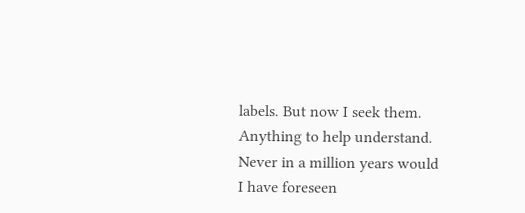labels. But now I seek them. Anything to help understand. Never in a million years would I have foreseen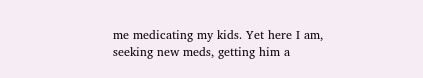me medicating my kids. Yet here I am, seeking new meds, getting him a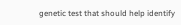genetic test that should help identify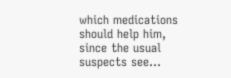which medications should help him, since the usual suspects see…